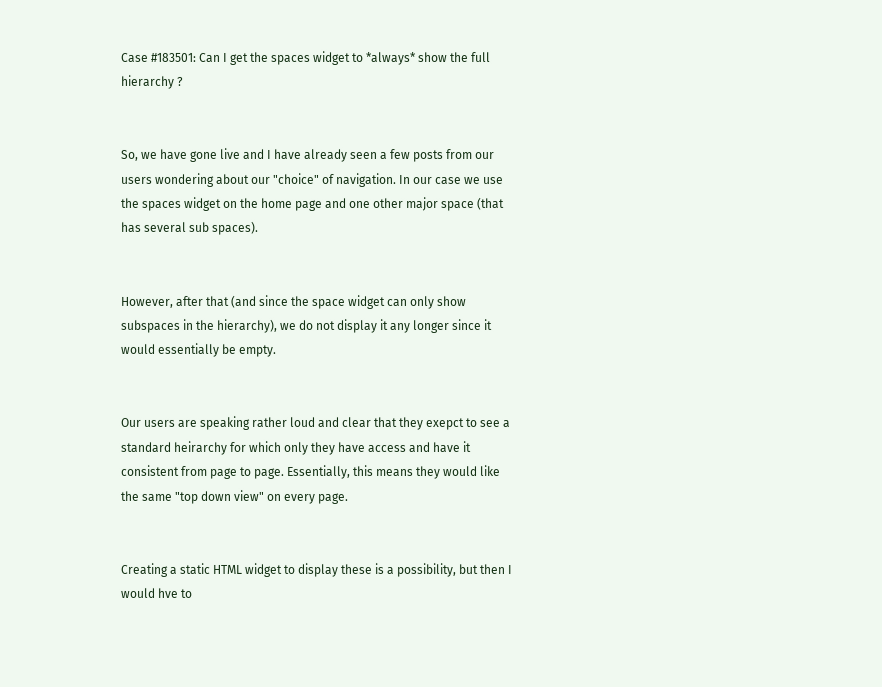Case #183501: Can I get the spaces widget to *always* show the full hierarchy ?


So, we have gone live and I have already seen a few posts from our users wondering about our "choice" of navigation. In our case we use the spaces widget on the home page and one other major space (that has several sub spaces).


However, after that (and since the space widget can only show subspaces in the hierarchy), we do not display it any longer since it would essentially be empty.


Our users are speaking rather loud and clear that they exepct to see a standard heirarchy for which only they have access and have it consistent from page to page. Essentially, this means they would like the same "top down view" on every page.


Creating a static HTML widget to display these is a possibility, but then I would hve to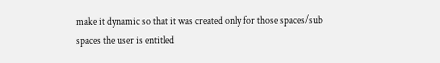make it dynamic so that it was created only for those spaces/sub spaces the user is entitled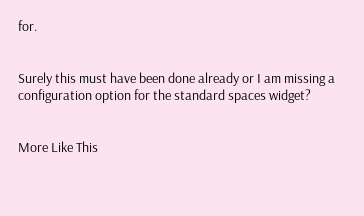for.


Surely this must have been done already or I am missing a configuration option for the standard spaces widget?


More Like This